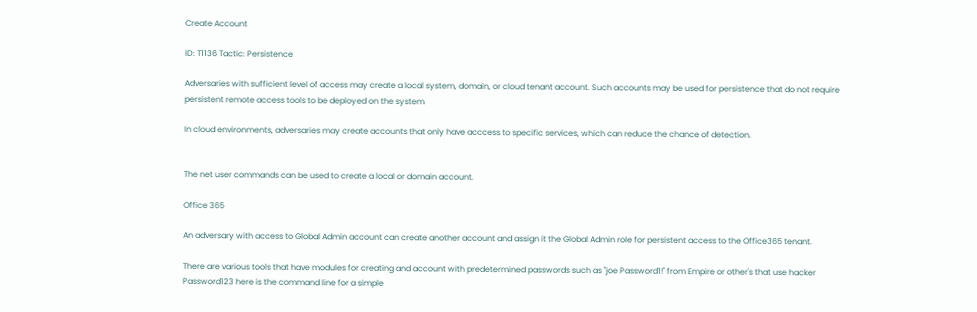Create Account

ID: T1136 Tactic: Persistence

Adversaries with sufficient level of access may create a local system, domain, or cloud tenant account. Such accounts may be used for persistence that do not require persistent remote access tools to be deployed on the system

In cloud environments, adversaries may create accounts that only have acccess to specific services, which can reduce the chance of detection.


The net user commands can be used to create a local or domain account.

Office 365

An adversary with access to Global Admin account can create another account and assign it the Global Admin role for persistent access to the Office365 tenant.

There are various tools that have modules for creating and account with predetermined passwords such as "joe Password1!" from Empire or other's that use hacker Password123 here is the command line for a simple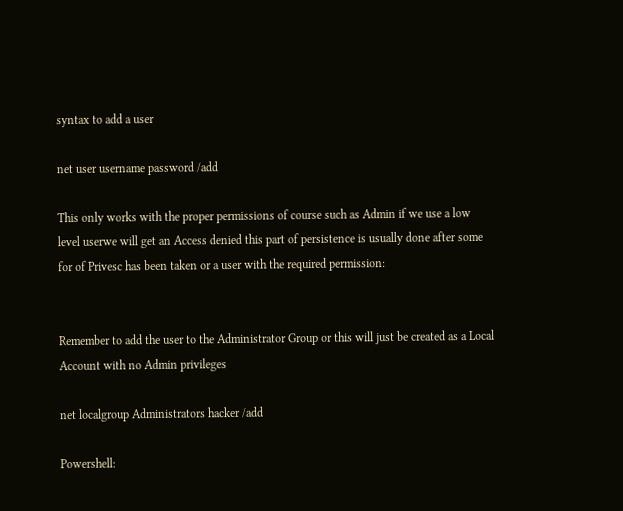syntax to add a user

net user username password /add

This only works with the proper permissions of course such as Admin if we use a low level userwe will get an Access denied this part of persistence is usually done after some for of Privesc has been taken or a user with the required permission:


Remember to add the user to the Administrator Group or this will just be created as a Local Account with no Admin privileges

net localgroup Administrators hacker /add

Powershell: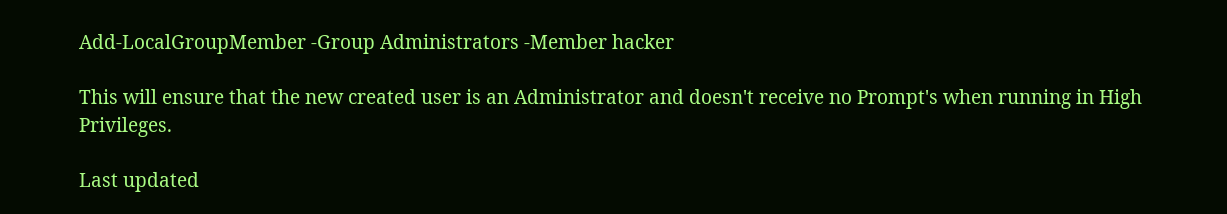Add-LocalGroupMember -Group Administrators -Member hacker

This will ensure that the new created user is an Administrator and doesn't receive no Prompt's when running in High Privileges.

Last updated